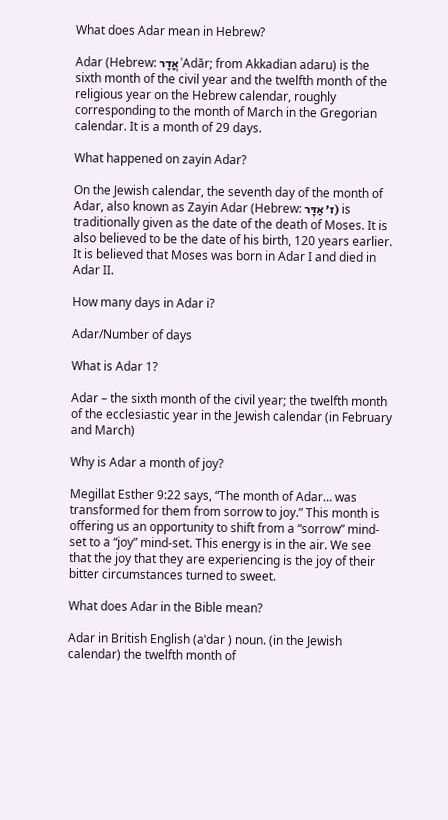What does Adar mean in Hebrew?

Adar (Hebrew: אֲדָר ʾAdār; from Akkadian adaru) is the sixth month of the civil year and the twelfth month of the religious year on the Hebrew calendar, roughly corresponding to the month of March in the Gregorian calendar. It is a month of 29 days.

What happened on zayin Adar?

On the Jewish calendar, the seventh day of the month of Adar, also known as Zayin Adar (Hebrew: ז׳ אַדָּר) is traditionally given as the date of the death of Moses. It is also believed to be the date of his birth, 120 years earlier. It is believed that Moses was born in Adar I and died in Adar II.

How many days in Adar i?

Adar/Number of days

What is Adar 1?

Adar – the sixth month of the civil year; the twelfth month of the ecclesiastic year in the Jewish calendar (in February and March)

Why is Adar a month of joy?

Megillat Esther 9:22 says, “The month of Adar… was transformed for them from sorrow to joy.” This month is offering us an opportunity to shift from a “sorrow” mind-set to a “joy” mind-set. This energy is in the air. We see that the joy that they are experiencing is the joy of their bitter circumstances turned to sweet.

What does Adar in the Bible mean?

Adar in British English (aˈdar ) noun. (in the Jewish calendar) the twelfth month of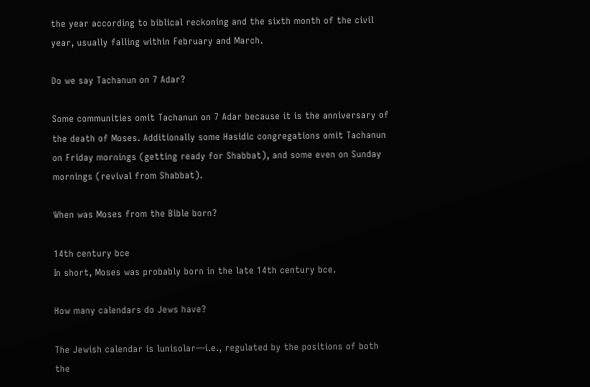the year according to biblical reckoning and the sixth month of the civil year, usually falling within February and March.

Do we say Tachanun on 7 Adar?

Some communities omit Tachanun on 7 Adar because it is the anniversary of the death of Moses. Additionally some Hasidic congregations omit Tachanun on Friday mornings (getting ready for Shabbat), and some even on Sunday mornings (revival from Shabbat).

When was Moses from the Bible born?

14th century bce
In short, Moses was probably born in the late 14th century bce.

How many calendars do Jews have?

The Jewish calendar is lunisolar—i.e., regulated by the positions of both the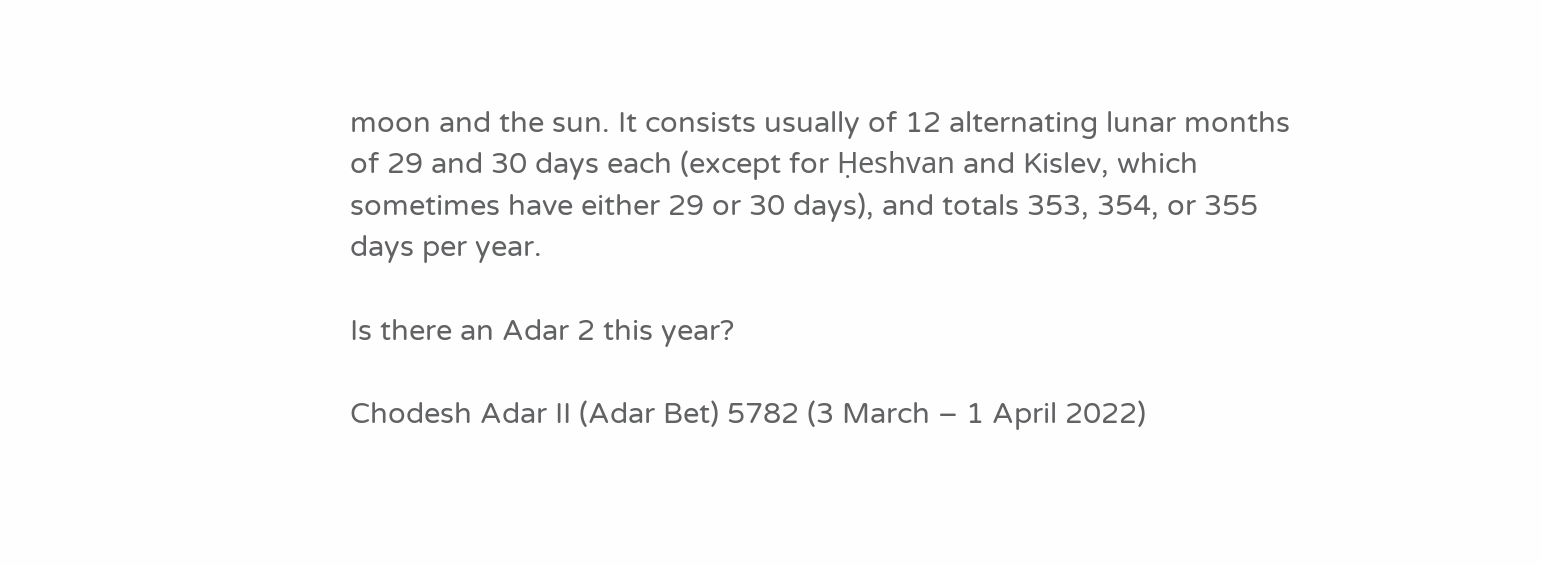moon and the sun. It consists usually of 12 alternating lunar months of 29 and 30 days each (except for Ḥeshvan and Kislev, which sometimes have either 29 or 30 days), and totals 353, 354, or 355 days per year.

Is there an Adar 2 this year?

Chodesh Adar II (Adar Bet) 5782 (3 March – 1 April 2022)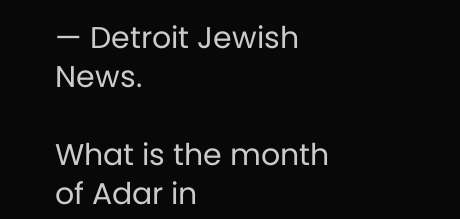— Detroit Jewish News.

What is the month of Adar in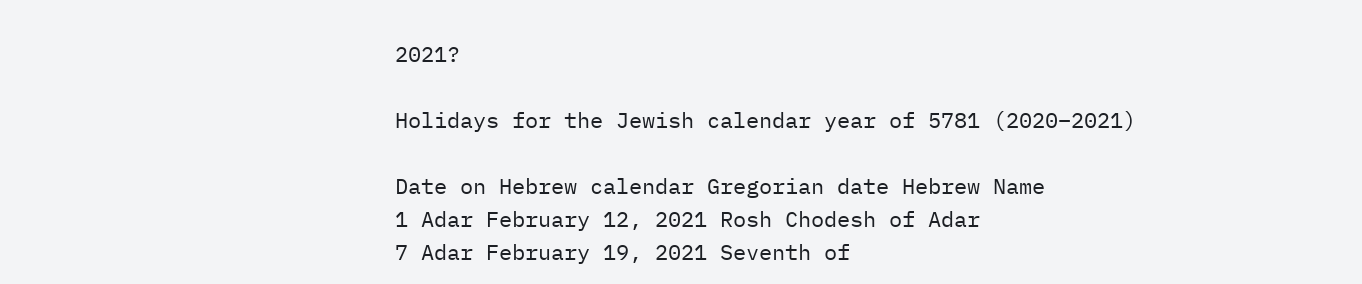2021?

Holidays for the Jewish calendar year of 5781 (2020–2021)

Date on Hebrew calendar Gregorian date Hebrew Name
1 Adar February 12, 2021 Rosh Chodesh of Adar
7 Adar February 19, 2021 Seventh of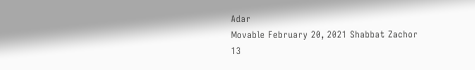Adar
Movable February 20, 2021 Shabbat Zachor
13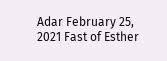Adar February 25, 2021 Fast of Esther